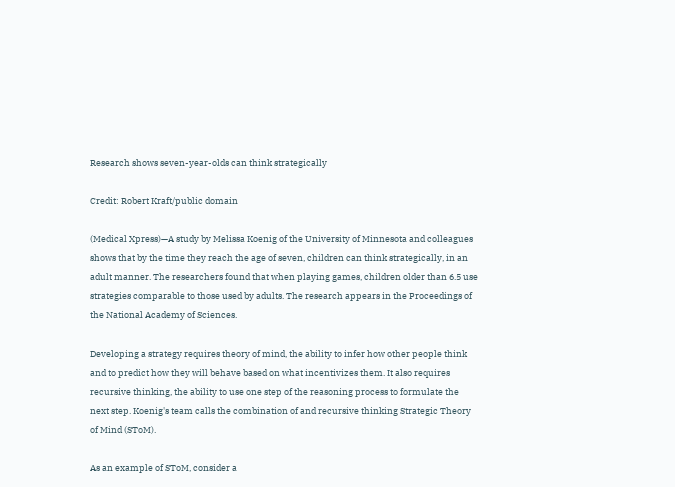Research shows seven-year-olds can think strategically

Credit: Robert Kraft/public domain

(Medical Xpress)—A study by Melissa Koenig of the University of Minnesota and colleagues shows that by the time they reach the age of seven, children can think strategically, in an adult manner. The researchers found that when playing games, children older than 6.5 use strategies comparable to those used by adults. The research appears in the Proceedings of the National Academy of Sciences.

Developing a strategy requires theory of mind, the ability to infer how other people think and to predict how they will behave based on what incentivizes them. It also requires recursive thinking, the ability to use one step of the reasoning process to formulate the next step. Koenig's team calls the combination of and recursive thinking Strategic Theory of Mind (SToM).

As an example of SToM, consider a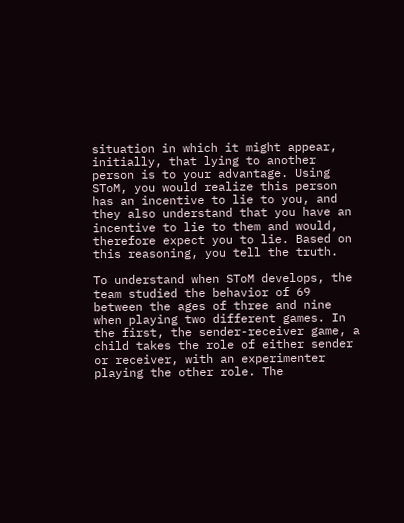situation in which it might appear, initially, that lying to another person is to your advantage. Using SToM, you would realize this person has an incentive to lie to you, and they also understand that you have an incentive to lie to them and would, therefore expect you to lie. Based on this reasoning, you tell the truth.

To understand when SToM develops, the team studied the behavior of 69 between the ages of three and nine when playing two different games. In the first, the sender-receiver game, a child takes the role of either sender or receiver, with an experimenter playing the other role. The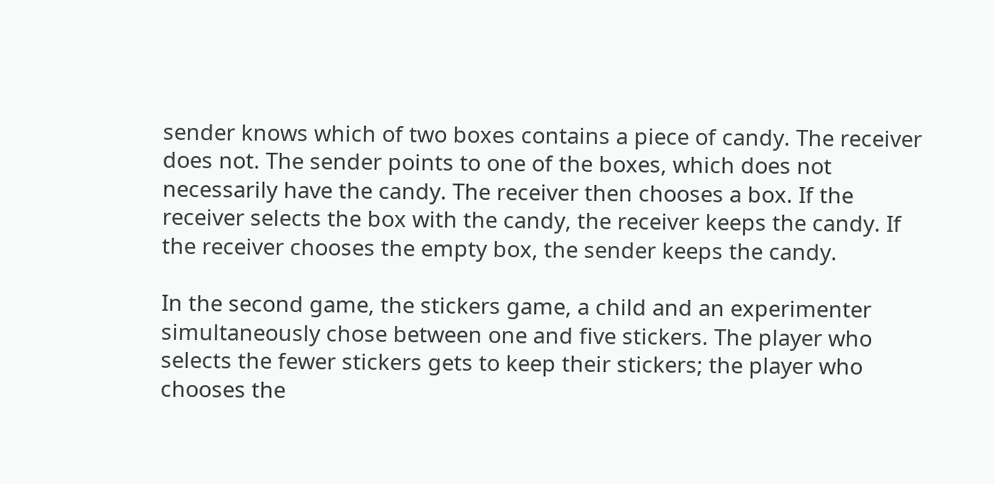sender knows which of two boxes contains a piece of candy. The receiver does not. The sender points to one of the boxes, which does not necessarily have the candy. The receiver then chooses a box. If the receiver selects the box with the candy, the receiver keeps the candy. If the receiver chooses the empty box, the sender keeps the candy.

In the second game, the stickers game, a child and an experimenter simultaneously chose between one and five stickers. The player who selects the fewer stickers gets to keep their stickers; the player who chooses the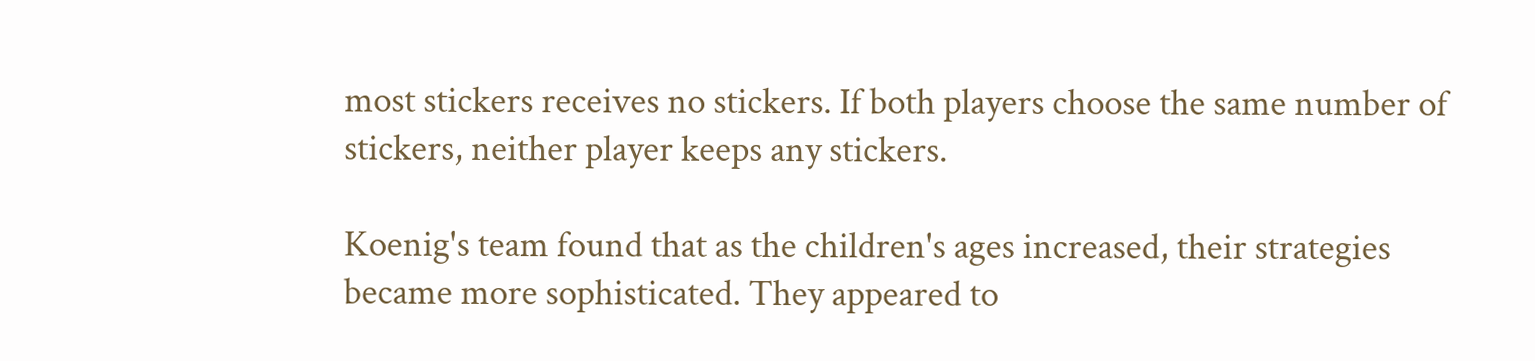most stickers receives no stickers. If both players choose the same number of stickers, neither player keeps any stickers.

Koenig's team found that as the children's ages increased, their strategies became more sophisticated. They appeared to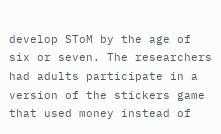develop SToM by the age of six or seven. The researchers had adults participate in a version of the stickers game that used money instead of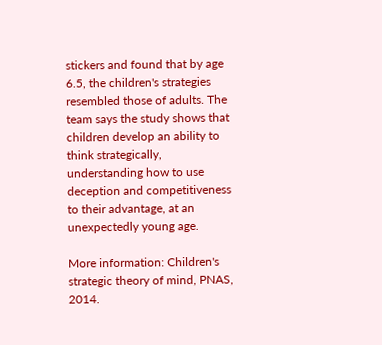stickers and found that by age 6.5, the children's strategies resembled those of adults. The team says the study shows that children develop an ability to think strategically, understanding how to use deception and competitiveness to their advantage, at an unexpectedly young age.

More information: Children's strategic theory of mind, PNAS, 2014.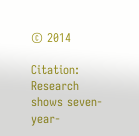© 2014

Citation: Research shows seven-year-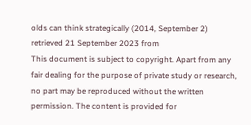olds can think strategically (2014, September 2) retrieved 21 September 2023 from
This document is subject to copyright. Apart from any fair dealing for the purpose of private study or research, no part may be reproduced without the written permission. The content is provided for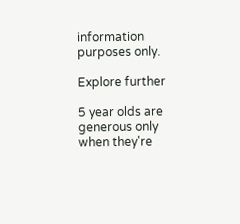information purposes only.

Explore further

5 year olds are generous only when they're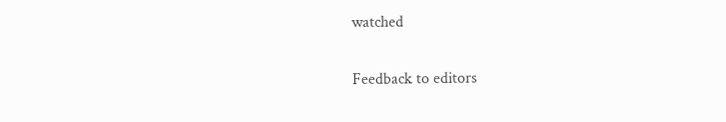watched


Feedback to editors